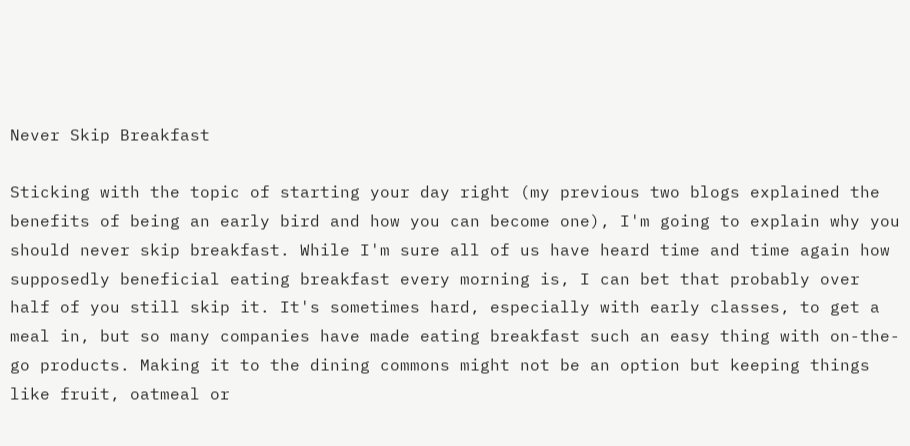Never Skip Breakfast

Sticking with the topic of starting your day right (my previous two blogs explained the benefits of being an early bird and how you can become one), I'm going to explain why you should never skip breakfast. While I'm sure all of us have heard time and time again how supposedly beneficial eating breakfast every morning is, I can bet that probably over half of you still skip it. It's sometimes hard, especially with early classes, to get a meal in, but so many companies have made eating breakfast such an easy thing with on-the-go products. Making it to the dining commons might not be an option but keeping things like fruit, oatmeal or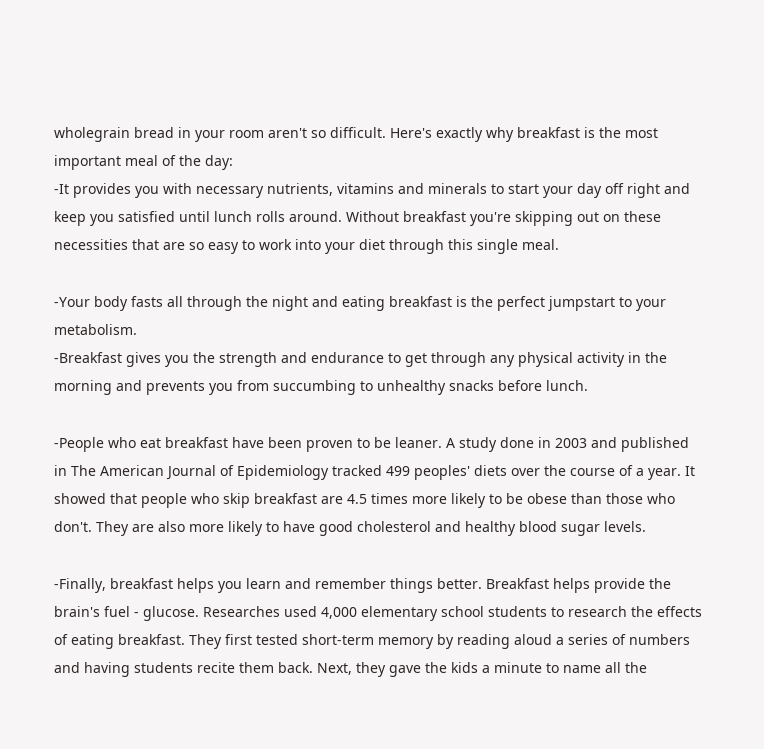wholegrain bread in your room aren't so difficult. Here's exactly why breakfast is the most important meal of the day:
-It provides you with necessary nutrients, vitamins and minerals to start your day off right and keep you satisfied until lunch rolls around. Without breakfast you're skipping out on these necessities that are so easy to work into your diet through this single meal.

-Your body fasts all through the night and eating breakfast is the perfect jumpstart to your metabolism.
-Breakfast gives you the strength and endurance to get through any physical activity in the morning and prevents you from succumbing to unhealthy snacks before lunch.

-People who eat breakfast have been proven to be leaner. A study done in 2003 and published in The American Journal of Epidemiology tracked 499 peoples' diets over the course of a year. It showed that people who skip breakfast are 4.5 times more likely to be obese than those who don't. They are also more likely to have good cholesterol and healthy blood sugar levels.

-Finally, breakfast helps you learn and remember things better. Breakfast helps provide the brain's fuel - glucose. Researches used 4,000 elementary school students to research the effects of eating breakfast. They first tested short-term memory by reading aloud a series of numbers and having students recite them back. Next, they gave the kids a minute to name all the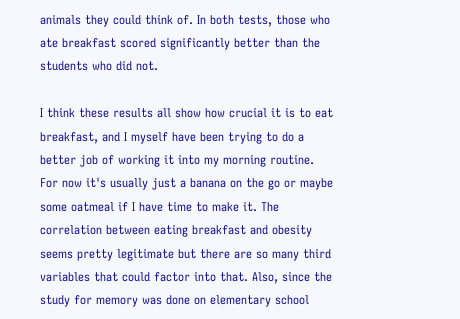animals they could think of. In both tests, those who ate breakfast scored significantly better than the students who did not.

I think these results all show how crucial it is to eat breakfast, and I myself have been trying to do a better job of working it into my morning routine. For now it's usually just a banana on the go or maybe some oatmeal if I have time to make it. The correlation between eating breakfast and obesity seems pretty legitimate but there are so many third variables that could factor into that. Also, since the study for memory was done on elementary school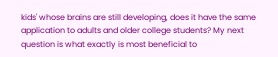kids' whose brains are still developing, does it have the same application to adults and older college students? My next question is what exactly is most beneficial to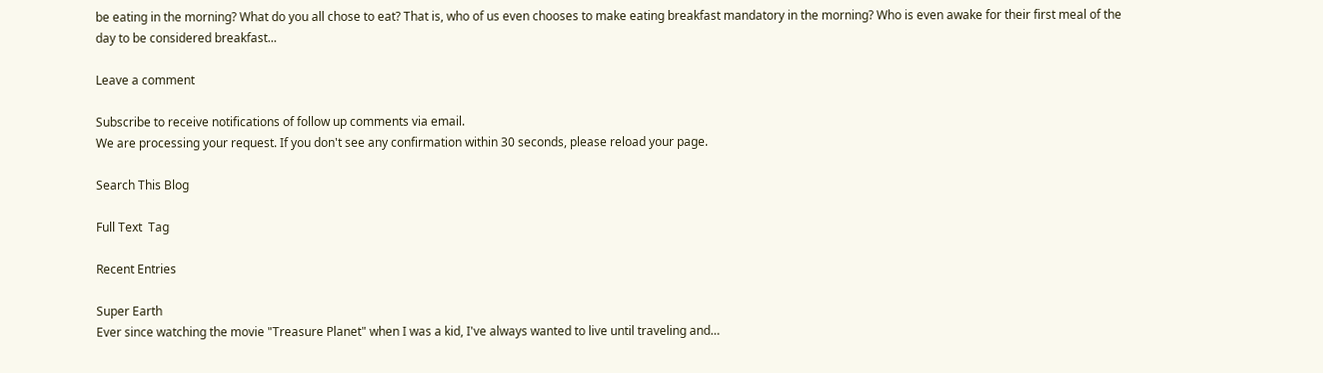be eating in the morning? What do you all chose to eat? That is, who of us even chooses to make eating breakfast mandatory in the morning? Who is even awake for their first meal of the day to be considered breakfast...

Leave a comment

Subscribe to receive notifications of follow up comments via email.
We are processing your request. If you don't see any confirmation within 30 seconds, please reload your page.

Search This Blog

Full Text  Tag

Recent Entries

Super Earth
Ever since watching the movie "Treasure Planet" when I was a kid, I've always wanted to live until traveling and…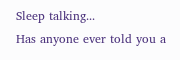Sleep talking...
Has anyone ever told you a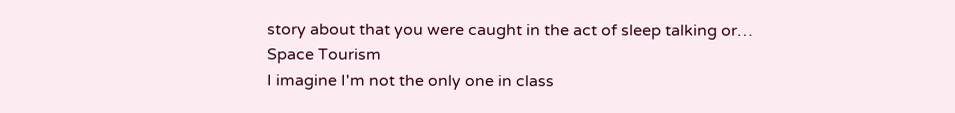story about that you were caught in the act of sleep talking or…
Space Tourism
I imagine I'm not the only one in class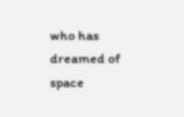who has dreamed of space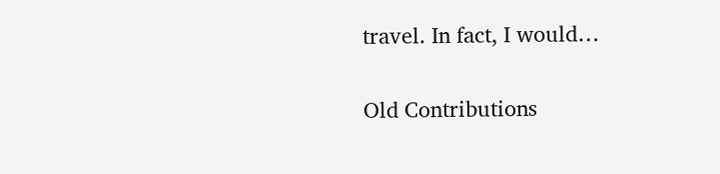travel. In fact, I would…

Old Contributions